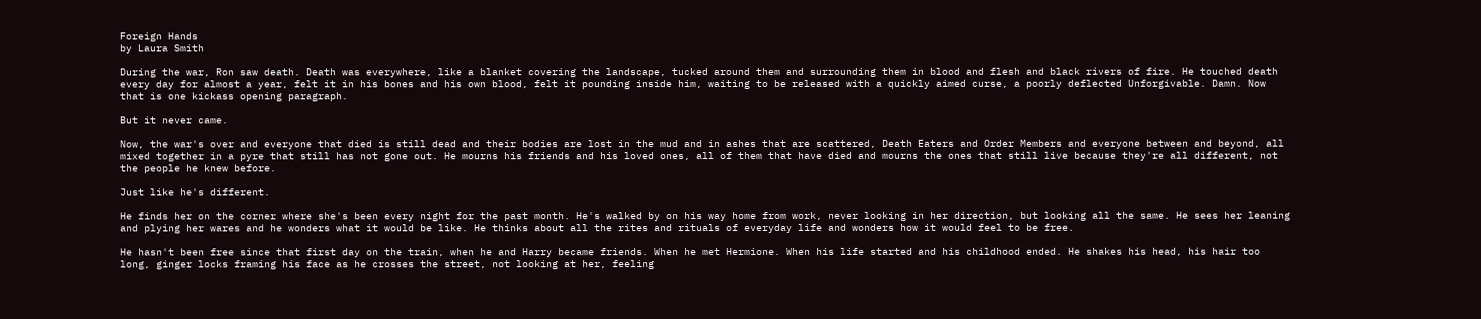Foreign Hands
by Laura Smith

During the war, Ron saw death. Death was everywhere, like a blanket covering the landscape, tucked around them and surrounding them in blood and flesh and black rivers of fire. He touched death every day for almost a year, felt it in his bones and his own blood, felt it pounding inside him, waiting to be released with a quickly aimed curse, a poorly deflected Unforgivable. Damn. Now that is one kickass opening paragraph.

But it never came.

Now, the war's over and everyone that died is still dead and their bodies are lost in the mud and in ashes that are scattered, Death Eaters and Order Members and everyone between and beyond, all mixed together in a pyre that still has not gone out. He mourns his friends and his loved ones, all of them that have died and mourns the ones that still live because they're all different, not the people he knew before.

Just like he's different.

He finds her on the corner where she's been every night for the past month. He's walked by on his way home from work, never looking in her direction, but looking all the same. He sees her leaning and plying her wares and he wonders what it would be like. He thinks about all the rites and rituals of everyday life and wonders how it would feel to be free.

He hasn't been free since that first day on the train, when he and Harry became friends. When he met Hermione. When his life started and his childhood ended. He shakes his head, his hair too long, ginger locks framing his face as he crosses the street, not looking at her, feeling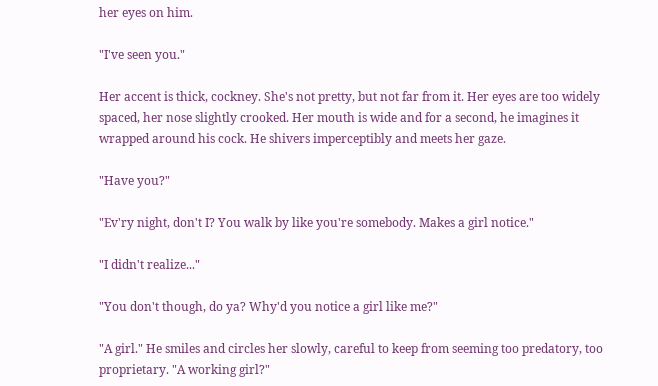her eyes on him.

"I've seen you."

Her accent is thick, cockney. She's not pretty, but not far from it. Her eyes are too widely spaced, her nose slightly crooked. Her mouth is wide and for a second, he imagines it wrapped around his cock. He shivers imperceptibly and meets her gaze.

"Have you?"

"Ev'ry night, don't I? You walk by like you're somebody. Makes a girl notice."

"I didn't realize..."

"You don't though, do ya? Why'd you notice a girl like me?"

"A girl." He smiles and circles her slowly, careful to keep from seeming too predatory, too proprietary. "A working girl?"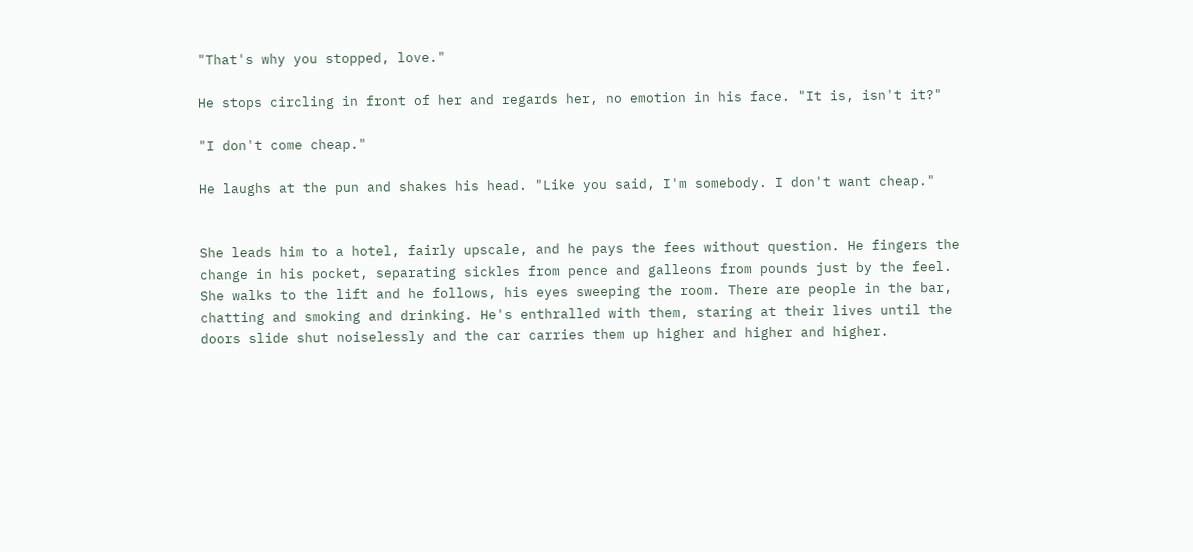"That's why you stopped, love."

He stops circling in front of her and regards her, no emotion in his face. "It is, isn't it?"

"I don't come cheap."

He laughs at the pun and shakes his head. "Like you said, I'm somebody. I don't want cheap."


She leads him to a hotel, fairly upscale, and he pays the fees without question. He fingers the change in his pocket, separating sickles from pence and galleons from pounds just by the feel. She walks to the lift and he follows, his eyes sweeping the room. There are people in the bar, chatting and smoking and drinking. He's enthralled with them, staring at their lives until the doors slide shut noiselessly and the car carries them up higher and higher and higher.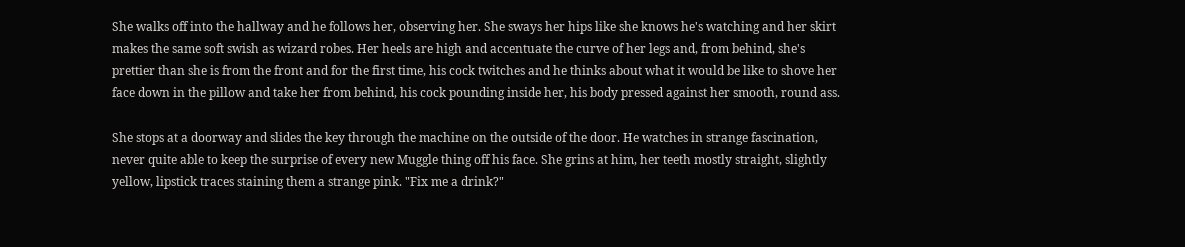She walks off into the hallway and he follows her, observing her. She sways her hips like she knows he's watching and her skirt makes the same soft swish as wizard robes. Her heels are high and accentuate the curve of her legs and, from behind, she's prettier than she is from the front and for the first time, his cock twitches and he thinks about what it would be like to shove her face down in the pillow and take her from behind, his cock pounding inside her, his body pressed against her smooth, round ass.

She stops at a doorway and slides the key through the machine on the outside of the door. He watches in strange fascination, never quite able to keep the surprise of every new Muggle thing off his face. She grins at him, her teeth mostly straight, slightly yellow, lipstick traces staining them a strange pink. "Fix me a drink?"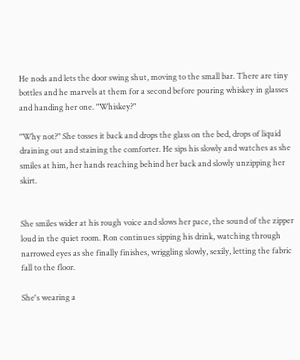He nods and lets the door swing shut, moving to the small bar. There are tiny bottles and he marvels at them for a second before pouring whiskey in glasses and handing her one. "Whiskey?"

"Why not?" She tosses it back and drops the glass on the bed, drops of liquid draining out and staining the comforter. He sips his slowly and watches as she smiles at him, her hands reaching behind her back and slowly unzipping her skirt.


She smiles wider at his rough voice and slows her pace, the sound of the zipper loud in the quiet room. Ron continues sipping his drink, watching through narrowed eyes as she finally finishes, wriggling slowly, sexily, letting the fabric fall to the floor.

She's wearing a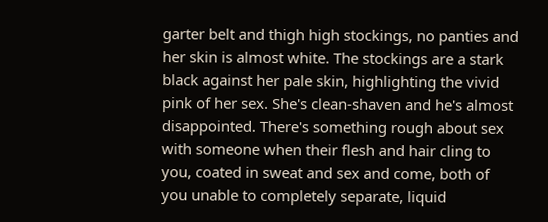garter belt and thigh high stockings, no panties and her skin is almost white. The stockings are a stark black against her pale skin, highlighting the vivid pink of her sex. She's clean-shaven and he's almost disappointed. There's something rough about sex with someone when their flesh and hair cling to you, coated in sweat and sex and come, both of you unable to completely separate, liquid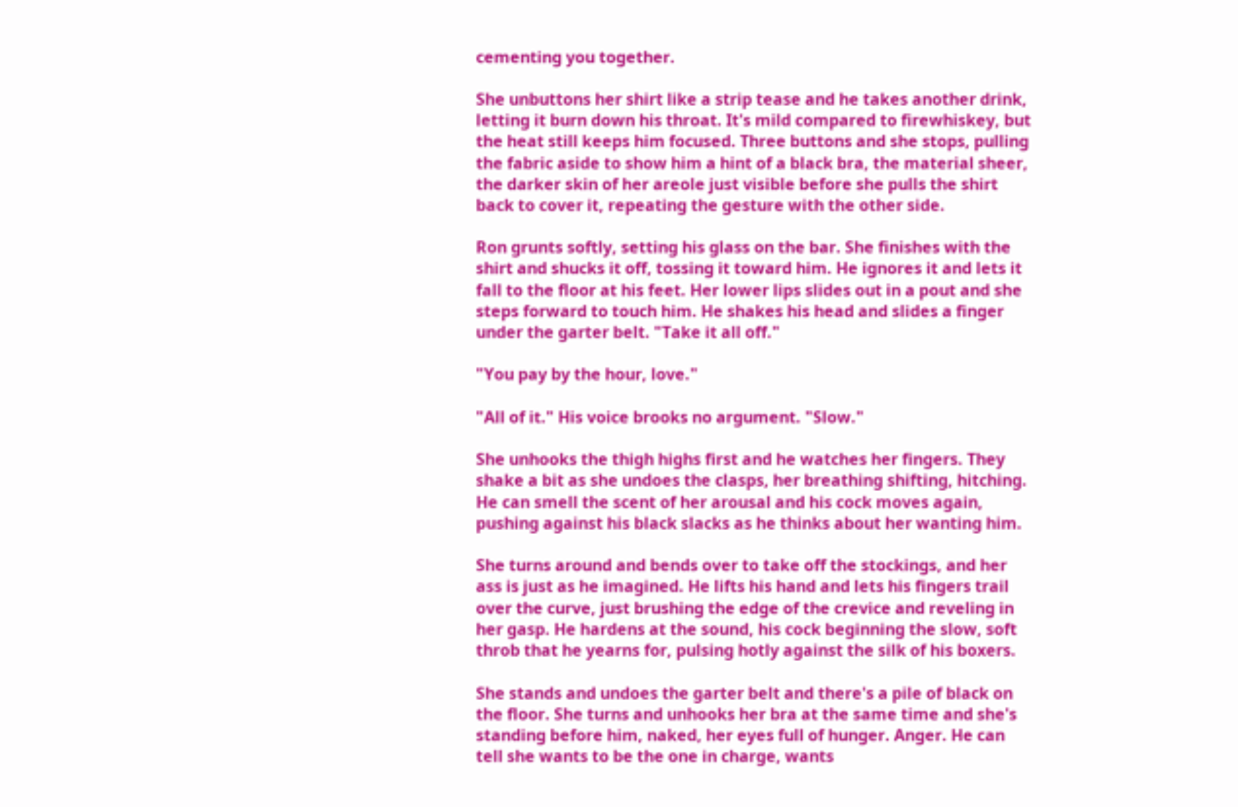cementing you together.

She unbuttons her shirt like a strip tease and he takes another drink, letting it burn down his throat. It's mild compared to firewhiskey, but the heat still keeps him focused. Three buttons and she stops, pulling the fabric aside to show him a hint of a black bra, the material sheer, the darker skin of her areole just visible before she pulls the shirt back to cover it, repeating the gesture with the other side.

Ron grunts softly, setting his glass on the bar. She finishes with the shirt and shucks it off, tossing it toward him. He ignores it and lets it fall to the floor at his feet. Her lower lips slides out in a pout and she steps forward to touch him. He shakes his head and slides a finger under the garter belt. "Take it all off."

"You pay by the hour, love."

"All of it." His voice brooks no argument. "Slow."

She unhooks the thigh highs first and he watches her fingers. They shake a bit as she undoes the clasps, her breathing shifting, hitching. He can smell the scent of her arousal and his cock moves again, pushing against his black slacks as he thinks about her wanting him.

She turns around and bends over to take off the stockings, and her ass is just as he imagined. He lifts his hand and lets his fingers trail over the curve, just brushing the edge of the crevice and reveling in her gasp. He hardens at the sound, his cock beginning the slow, soft throb that he yearns for, pulsing hotly against the silk of his boxers.

She stands and undoes the garter belt and there's a pile of black on the floor. She turns and unhooks her bra at the same time and she's standing before him, naked, her eyes full of hunger. Anger. He can tell she wants to be the one in charge, wants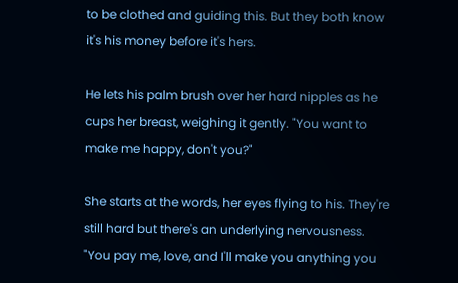to be clothed and guiding this. But they both know it's his money before it's hers.

He lets his palm brush over her hard nipples as he cups her breast, weighing it gently. "You want to make me happy, don't you?"

She starts at the words, her eyes flying to his. They're still hard but there's an underlying nervousness. "You pay me, love, and I'll make you anything you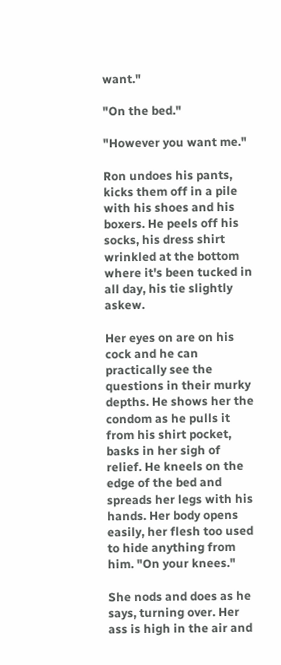want."

"On the bed."

"However you want me."

Ron undoes his pants, kicks them off in a pile with his shoes and his boxers. He peels off his socks, his dress shirt wrinkled at the bottom where it's been tucked in all day, his tie slightly askew.

Her eyes on are on his cock and he can practically see the questions in their murky depths. He shows her the condom as he pulls it from his shirt pocket, basks in her sigh of relief. He kneels on the edge of the bed and spreads her legs with his hands. Her body opens easily, her flesh too used to hide anything from him. "On your knees."

She nods and does as he says, turning over. Her ass is high in the air and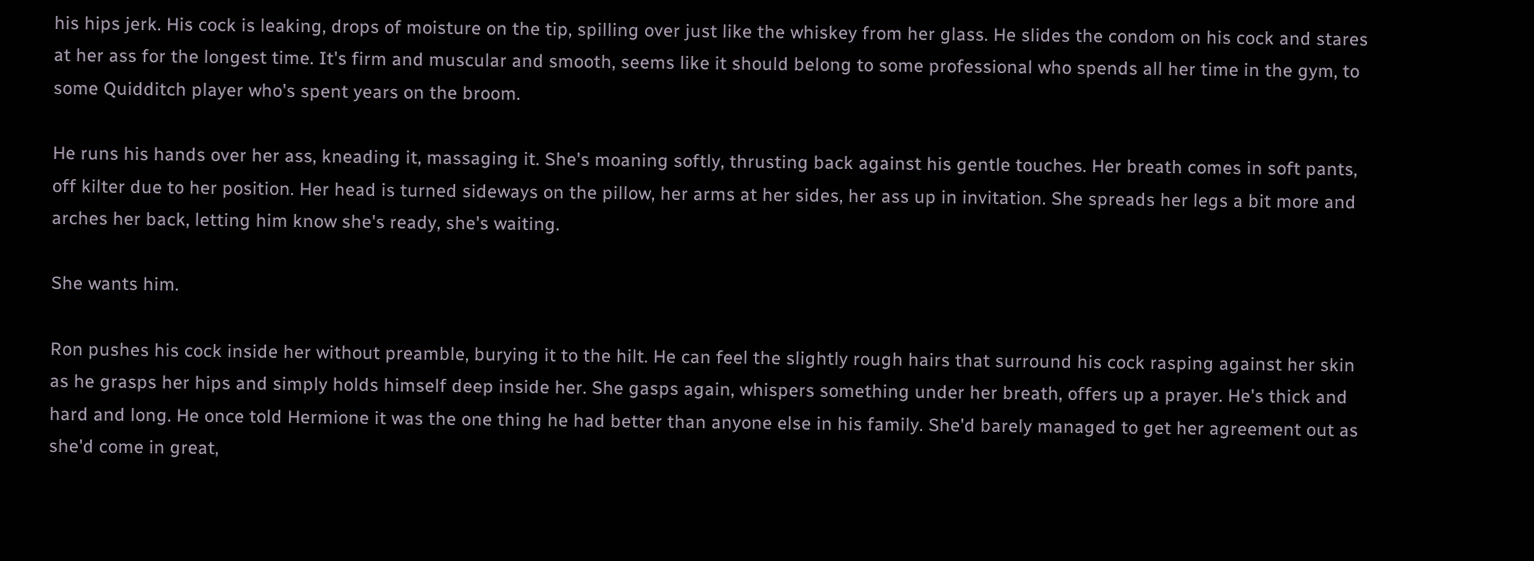his hips jerk. His cock is leaking, drops of moisture on the tip, spilling over just like the whiskey from her glass. He slides the condom on his cock and stares at her ass for the longest time. It's firm and muscular and smooth, seems like it should belong to some professional who spends all her time in the gym, to some Quidditch player who's spent years on the broom.

He runs his hands over her ass, kneading it, massaging it. She's moaning softly, thrusting back against his gentle touches. Her breath comes in soft pants, off kilter due to her position. Her head is turned sideways on the pillow, her arms at her sides, her ass up in invitation. She spreads her legs a bit more and arches her back, letting him know she's ready, she's waiting.

She wants him.

Ron pushes his cock inside her without preamble, burying it to the hilt. He can feel the slightly rough hairs that surround his cock rasping against her skin as he grasps her hips and simply holds himself deep inside her. She gasps again, whispers something under her breath, offers up a prayer. He's thick and hard and long. He once told Hermione it was the one thing he had better than anyone else in his family. She'd barely managed to get her agreement out as she'd come in great,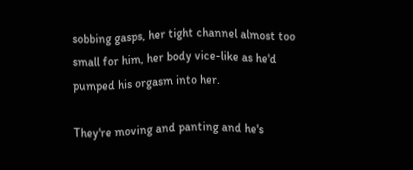sobbing gasps, her tight channel almost too small for him, her body vice-like as he'd pumped his orgasm into her.

They're moving and panting and he's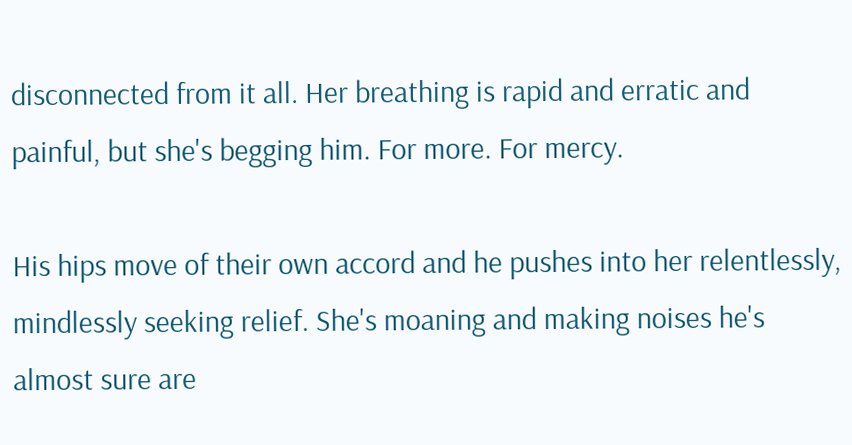disconnected from it all. Her breathing is rapid and erratic and painful, but she's begging him. For more. For mercy.

His hips move of their own accord and he pushes into her relentlessly, mindlessly seeking relief. She's moaning and making noises he's almost sure are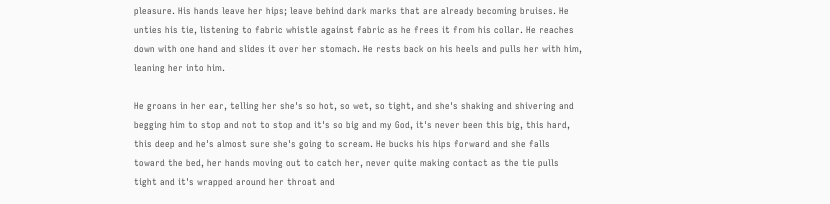pleasure. His hands leave her hips; leave behind dark marks that are already becoming bruises. He unties his tie, listening to fabric whistle against fabric as he frees it from his collar. He reaches down with one hand and slides it over her stomach. He rests back on his heels and pulls her with him, leaning her into him.

He groans in her ear, telling her she's so hot, so wet, so tight, and she's shaking and shivering and begging him to stop and not to stop and it's so big and my God, it's never been this big, this hard, this deep and he's almost sure she's going to scream. He bucks his hips forward and she falls toward the bed, her hands moving out to catch her, never quite making contact as the tie pulls tight and it's wrapped around her throat and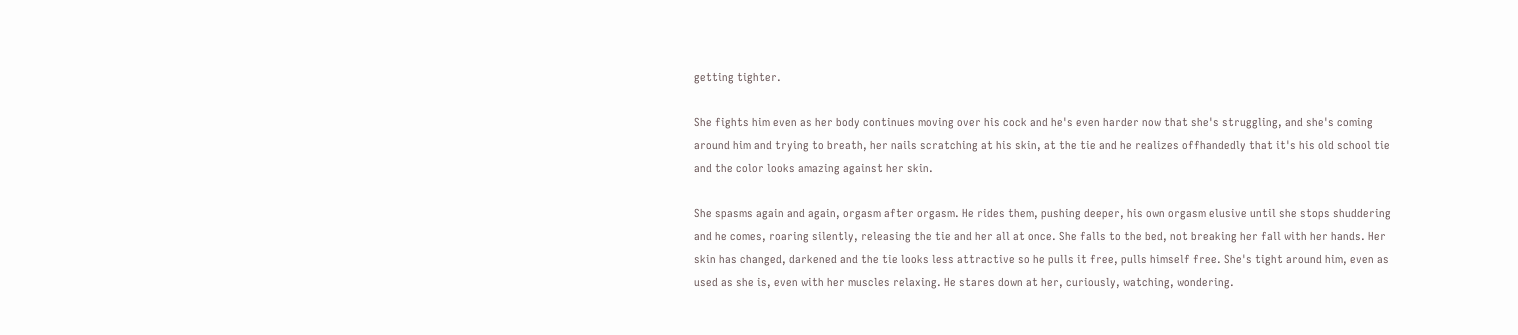getting tighter.

She fights him even as her body continues moving over his cock and he's even harder now that she's struggling, and she's coming around him and trying to breath, her nails scratching at his skin, at the tie and he realizes offhandedly that it's his old school tie and the color looks amazing against her skin.

She spasms again and again, orgasm after orgasm. He rides them, pushing deeper, his own orgasm elusive until she stops shuddering and he comes, roaring silently, releasing the tie and her all at once. She falls to the bed, not breaking her fall with her hands. Her skin has changed, darkened and the tie looks less attractive so he pulls it free, pulls himself free. She's tight around him, even as used as she is, even with her muscles relaxing. He stares down at her, curiously, watching, wondering.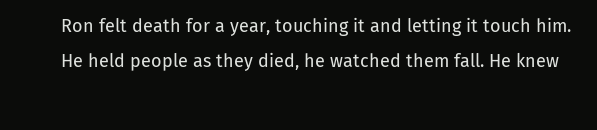Ron felt death for a year, touching it and letting it touch him. He held people as they died, he watched them fall. He knew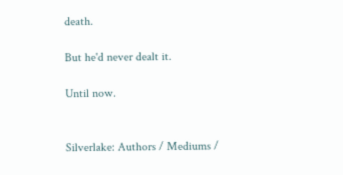death.

But he'd never dealt it.

Until now.


Silverlake: Authors / Mediums /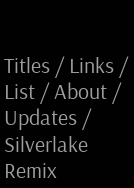Titles / Links / List / About / Updates / Silverlake Remix